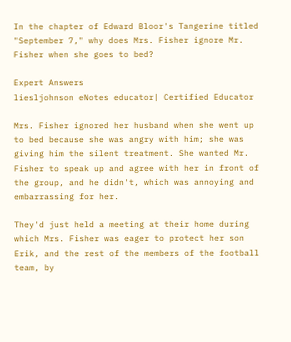In the chapter of Edward Bloor's Tangerine titled "September 7," why does Mrs. Fisher ignore Mr. Fisher when she goes to bed?

Expert Answers
liesljohnson eNotes educator| Certified Educator

Mrs. Fisher ignored her husband when she went up to bed because she was angry with him; she was giving him the silent treatment. She wanted Mr. Fisher to speak up and agree with her in front of the group, and he didn't, which was annoying and embarrassing for her.

They'd just held a meeting at their home during which Mrs. Fisher was eager to protect her son Erik, and the rest of the members of the football team, by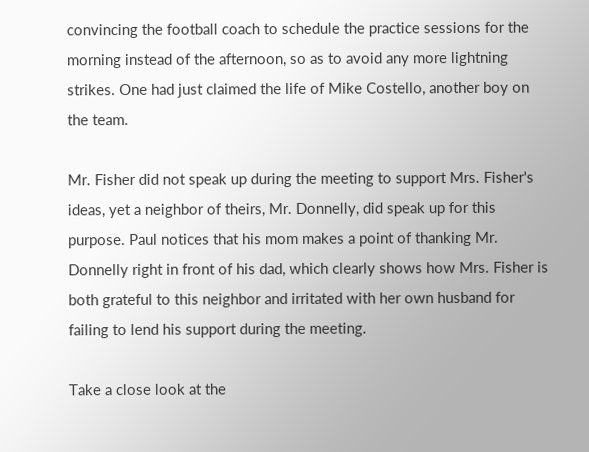convincing the football coach to schedule the practice sessions for the morning instead of the afternoon, so as to avoid any more lightning strikes. One had just claimed the life of Mike Costello, another boy on the team.

Mr. Fisher did not speak up during the meeting to support Mrs. Fisher's ideas, yet a neighbor of theirs, Mr. Donnelly, did speak up for this purpose. Paul notices that his mom makes a point of thanking Mr. Donnelly right in front of his dad, which clearly shows how Mrs. Fisher is both grateful to this neighbor and irritated with her own husband for failing to lend his support during the meeting.

Take a close look at the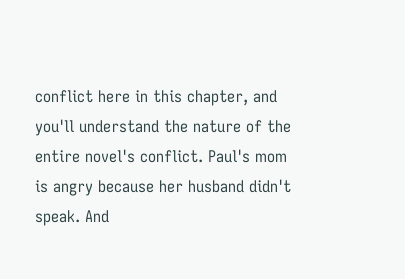conflict here in this chapter, and you'll understand the nature of the entire novel's conflict. Paul's mom is angry because her husband didn't speak. And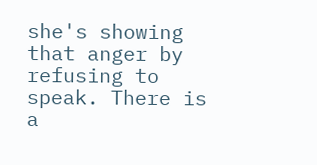she's showing that anger by refusing to speak. There is a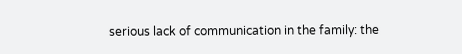serious lack of communication in the family: the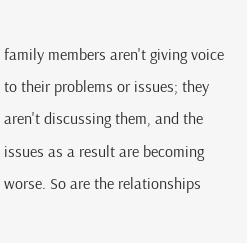family members aren't giving voice to their problems or issues; they aren't discussing them, and the issues as a result are becoming worse. So are the relationships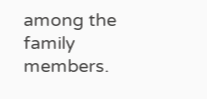among the family members.